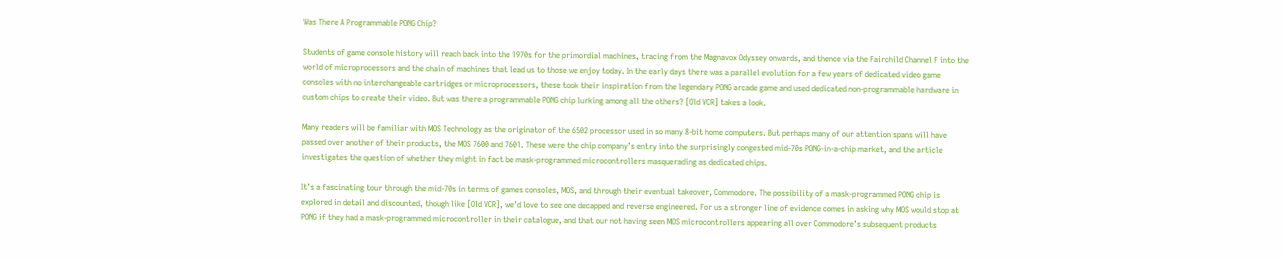Was There A Programmable PONG Chip?

Students of game console history will reach back into the 1970s for the primordial machines, tracing from the Magnavox Odyssey onwards, and thence via the Fairchild Channel F into the world of microprocessors and the chain of machines that lead us to those we enjoy today. In the early days there was a parallel evolution for a few years of dedicated video game consoles with no interchangeable cartridges or microprocessors, these took their inspiration from the legendary PONG arcade game and used dedicated non-programmable hardware in custom chips to create their video. But was there a programmable PONG chip lurking among all the others? [Old VCR] takes a look.

Many readers will be familiar with MOS Technology as the originator of the 6502 processor used in so many 8-bit home computers. But perhaps many of our attention spans will have passed over another of their products, the MOS 7600 and 7601. These were the chip company’s entry into the surprisingly congested mid-70s PONG-in-a-chip market, and the article investigates the question of whether they might in fact be mask-programmed microcontrollers masquerading as dedicated chips.

It’s a fascinating tour through the mid-70s in terms of games consoles, MOS, and through their eventual takeover, Commodore. The possibility of a mask-programmed PONG chip is explored in detail and discounted, though like [Old VCR], we’d love to see one decapped and reverse engineered. For us a stronger line of evidence comes in asking why MOS would stop at PONG if they had a mask-programmed microcontroller in their catalogue, and that our not having seen MOS microcontrollers appearing all over Commodore’s subsequent products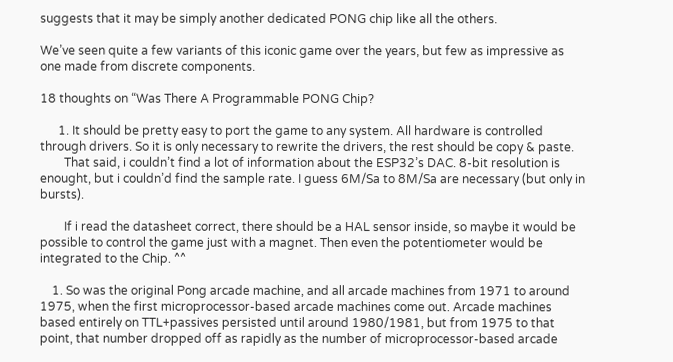suggests that it may be simply another dedicated PONG chip like all the others.

We’ve seen quite a few variants of this iconic game over the years, but few as impressive as one made from discrete components.

18 thoughts on “Was There A Programmable PONG Chip?

      1. It should be pretty easy to port the game to any system. All hardware is controlled through drivers. So it is only necessary to rewrite the drivers, the rest should be copy & paste.
        That said, i couldn’t find a lot of information about the ESP32’s DAC. 8-bit resolution is enought, but i couldn’d find the sample rate. I guess 6M/Sa to 8M/Sa are necessary (but only in bursts).

        If i read the datasheet correct, there should be a HAL sensor inside, so maybe it would be possible to control the game just with a magnet. Then even the potentiometer would be integrated to the Chip. ^^

    1. So was the original Pong arcade machine, and all arcade machines from 1971 to around 1975, when the first microprocessor-based arcade machines come out. Arcade machines based entirely on TTL+passives persisted until around 1980/1981, but from 1975 to that point, that number dropped off as rapidly as the number of microprocessor-based arcade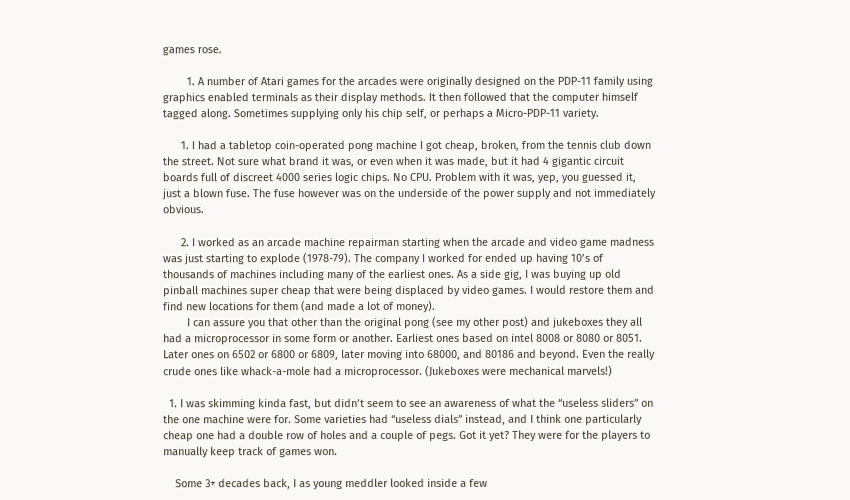games rose.

        1. A number of Atari games for the arcades were originally designed on the PDP-11 family using graphics enabled terminals as their display methods. It then followed that the computer himself tagged along. Sometimes supplying only his chip self, or perhaps a Micro-PDP-11 variety.

      1. I had a tabletop coin-operated pong machine I got cheap, broken, from the tennis club down the street. Not sure what brand it was, or even when it was made, but it had 4 gigantic circuit boards full of discreet 4000 series logic chips. No CPU. Problem with it was, yep, you guessed it, just a blown fuse. The fuse however was on the underside of the power supply and not immediately obvious.

      2. I worked as an arcade machine repairman starting when the arcade and video game madness was just starting to explode (1978-79). The company I worked for ended up having 10’s of thousands of machines including many of the earliest ones. As a side gig, I was buying up old pinball machines super cheap that were being displaced by video games. I would restore them and find new locations for them (and made a lot of money).
        I can assure you that other than the original pong (see my other post) and jukeboxes they all had a microprocessor in some form or another. Earliest ones based on intel 8008 or 8080 or 8051. Later ones on 6502 or 6800 or 6809, later moving into 68000, and 80186 and beyond. Even the really crude ones like whack-a-mole had a microprocessor. (Jukeboxes were mechanical marvels!)

  1. I was skimming kinda fast, but didn’t seem to see an awareness of what the “useless sliders” on the one machine were for. Some varieties had “useless dials” instead, and I think one particularly cheap one had a double row of holes and a couple of pegs. Got it yet? They were for the players to manually keep track of games won.

    Some 3+ decades back, I as young meddler looked inside a few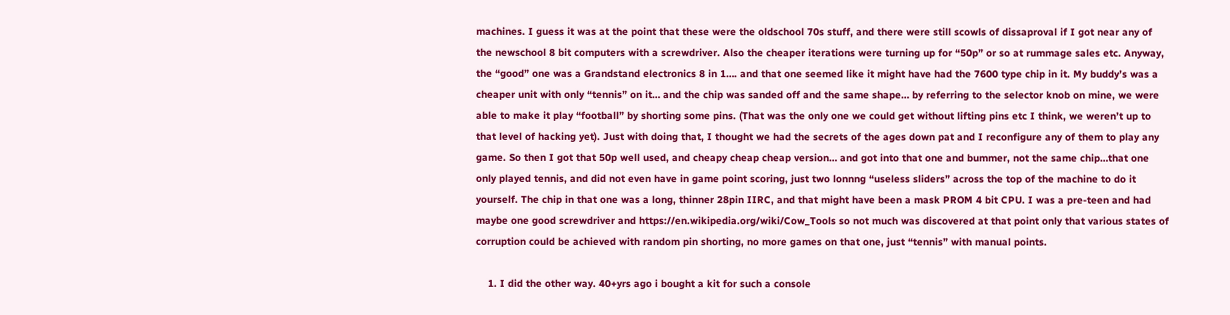machines. I guess it was at the point that these were the oldschool 70s stuff, and there were still scowls of dissaproval if I got near any of the newschool 8 bit computers with a screwdriver. Also the cheaper iterations were turning up for “50p” or so at rummage sales etc. Anyway, the “good” one was a Grandstand electronics 8 in 1…. and that one seemed like it might have had the 7600 type chip in it. My buddy’s was a cheaper unit with only “tennis” on it… and the chip was sanded off and the same shape… by referring to the selector knob on mine, we were able to make it play “football” by shorting some pins. (That was the only one we could get without lifting pins etc I think, we weren’t up to that level of hacking yet). Just with doing that, I thought we had the secrets of the ages down pat and I reconfigure any of them to play any game. So then I got that 50p well used, and cheapy cheap cheap version… and got into that one and bummer, not the same chip…that one only played tennis, and did not even have in game point scoring, just two lonnng “useless sliders” across the top of the machine to do it yourself. The chip in that one was a long, thinner 28pin IIRC, and that might have been a mask PROM 4 bit CPU. I was a pre-teen and had maybe one good screwdriver and https://en.wikipedia.org/wiki/Cow_Tools so not much was discovered at that point only that various states of corruption could be achieved with random pin shorting, no more games on that one, just “tennis” with manual points.

    1. I did the other way. 40+yrs ago i bought a kit for such a console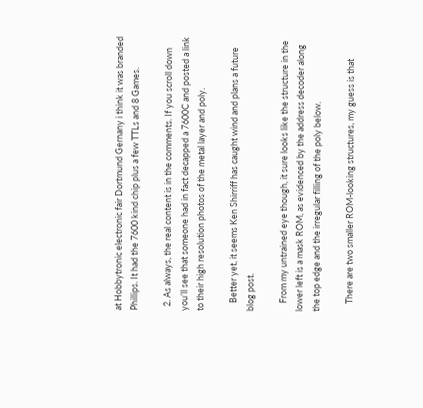at Hobbytronic electronic fair Dortmund Gernany i think it was branded Phillips. It had the 7600 kind chip plus a few TTLs and 8 Games.

  2. As always, the real content is in the comments. If you scroll down you’ll see that someone had in fact decapped a 7600C and posted a link to their high resolution photos of the metal layer and poly.

    Better yet, it seems Ken Shirriff has caught wind and plans a future blog post.

    From my untrained eye though, it sure looks like the structure in the lower left is a mask ROM, as evidenced by the address decoder along the top edge and the irregular filling of the poly below.

    There are two smaller ROM-looking structures, my guess is that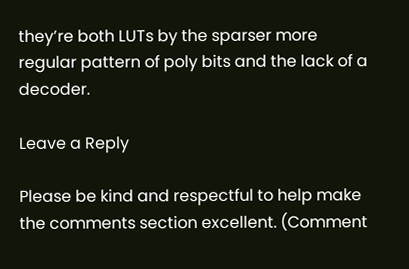they’re both LUTs by the sparser more regular pattern of poly bits and the lack of a decoder.

Leave a Reply

Please be kind and respectful to help make the comments section excellent. (Comment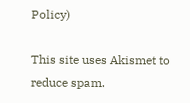Policy)

This site uses Akismet to reduce spam.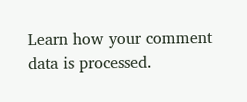Learn how your comment data is processed.